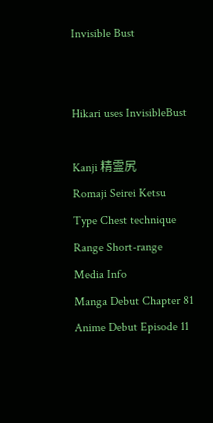Invisible Bust


Hikari uses InvisibleBust

Kanji 精霊尻
Romaji Seirei Ketsu
Type Chest technique
Range Short-range
Media Info
Manga Debut Chapter 81
Anime Debut Episode 11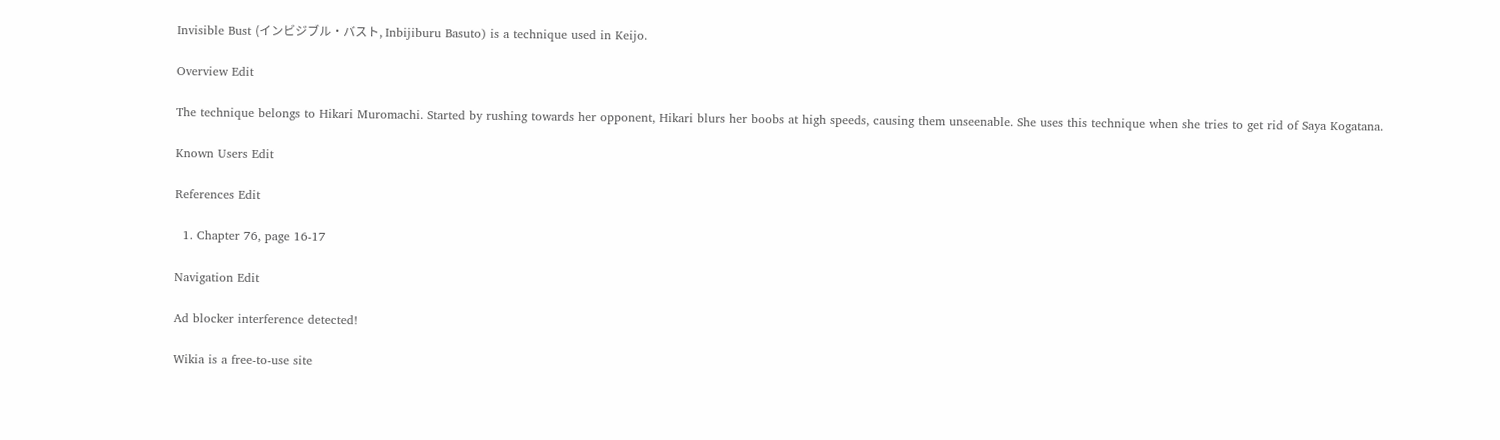Invisible Bust (インビジブル・バスト, Inbijiburu Basuto) is a technique used in Keijo.

Overview Edit

The technique belongs to Hikari Muromachi. Started by rushing towards her opponent, Hikari blurs her boobs at high speeds, causing them unseenable. She uses this technique when she tries to get rid of Saya Kogatana.

Known Users Edit

References Edit

  1. Chapter 76, page 16-17

Navigation Edit

Ad blocker interference detected!

Wikia is a free-to-use site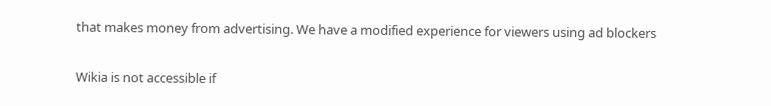that makes money from advertising. We have a modified experience for viewers using ad blockers

Wikia is not accessible if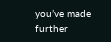you’ve made further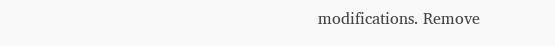modifications. Remove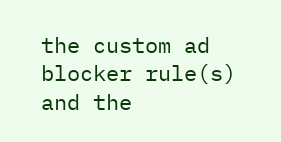the custom ad blocker rule(s) and the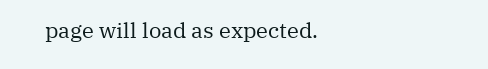page will load as expected.